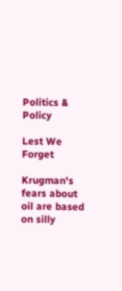Politics & Policy

Lest We Forget

Krugman's fears about oil are based on silly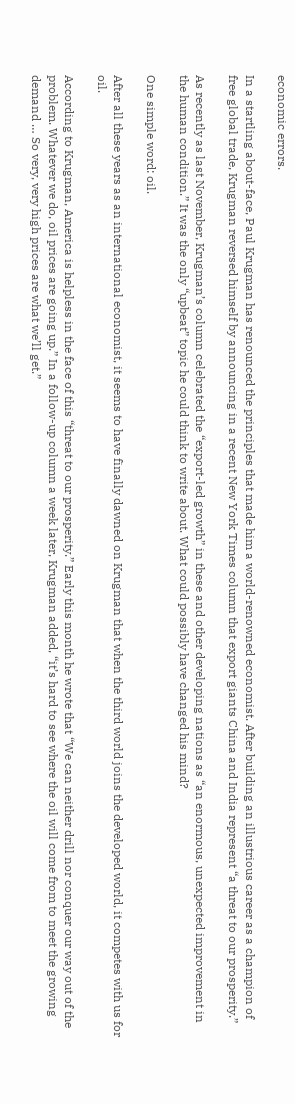economic errors.

In a startling about-face, Paul Krugman has renounced the principles that made him a world-renowned economist. After building an illustrious career as a champion of free global trade, Krugman reversed himself by announcing in a recent New York Times column that export giants China and India represent “a threat to our prosperity.”

As recently as last November, Krugman’s column celebrated the “export-led growth” in these and other developing nations as “an enormous, unexpected improvement in the human condition.” It was the only “upbeat” topic he could think to write about. What could possibly have changed his mind?

One simple word: oil.

After all these years as an international economist, it seems to have finally dawned on Krugman that when the third world joins the developed world, it competes with us for oil.

According to Krugman, America is helpless in the face of this “threat to our prosperity.” Early this month he wrote that “We can neither drill nor conquer our way out of the problem. Whatever we do, oil prices are going up.” In a follow-up column a week later, Krugman added, “it’s hard to see where the oil will come from to meet the growing demand … So very, very high prices are what we’ll get.”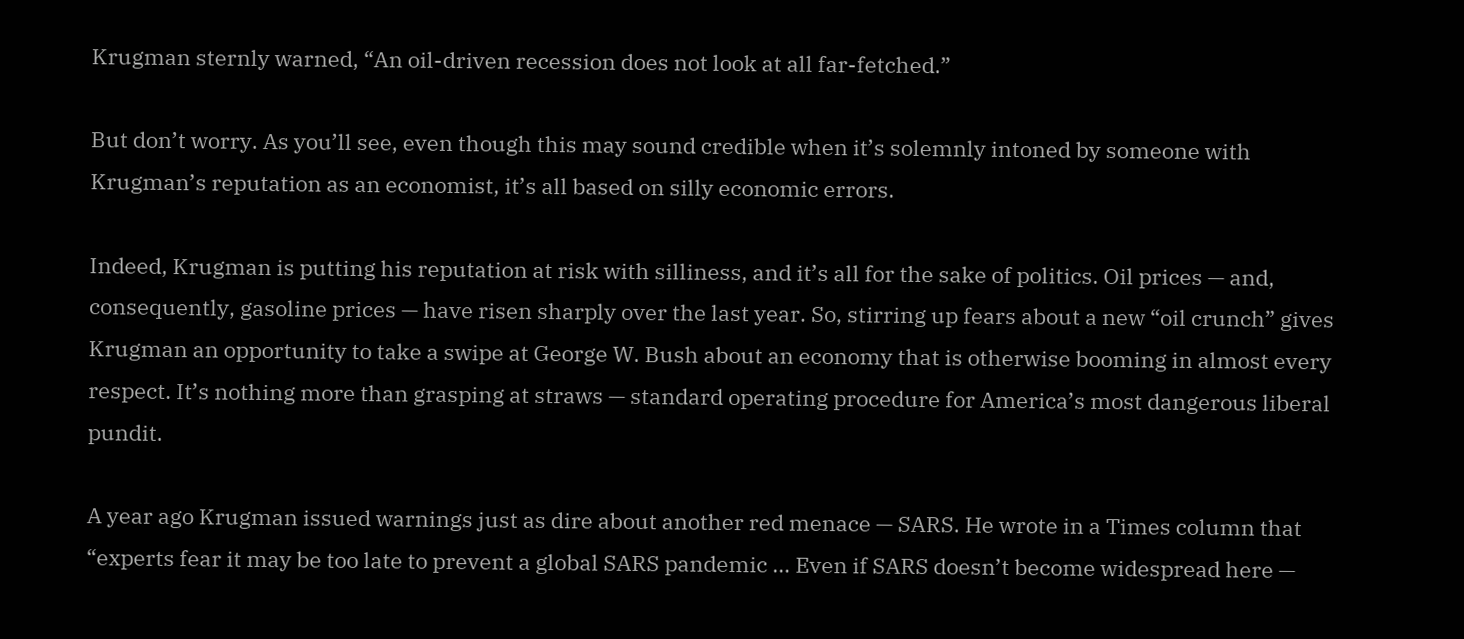Krugman sternly warned, “An oil-driven recession does not look at all far-fetched.”

But don’t worry. As you’ll see, even though this may sound credible when it’s solemnly intoned by someone with Krugman’s reputation as an economist, it’s all based on silly economic errors.

Indeed, Krugman is putting his reputation at risk with silliness, and it’s all for the sake of politics. Oil prices — and, consequently, gasoline prices — have risen sharply over the last year. So, stirring up fears about a new “oil crunch” gives Krugman an opportunity to take a swipe at George W. Bush about an economy that is otherwise booming in almost every respect. It’s nothing more than grasping at straws — standard operating procedure for America’s most dangerous liberal pundit.

A year ago Krugman issued warnings just as dire about another red menace — SARS. He wrote in a Times column that “experts fear it may be too late to prevent a global SARS pandemic … Even if SARS doesn’t become widespread here —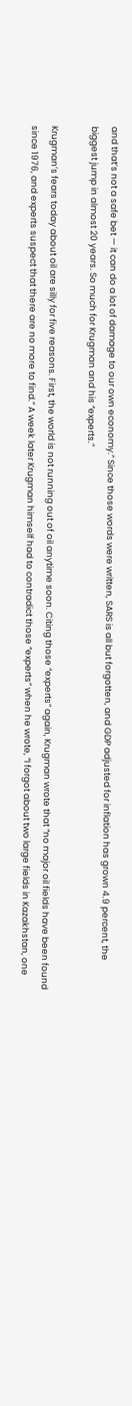and that’s not a safe bet — it can do a lot of damage to our own economy.” Since those words were written, SARS is all but forgotten, and GDP adjusted for inflation has grown 4.9 percent, the biggest jump in almost 20 years. So much for Krugman and his “experts.”

Krugman’s fears today about oil are silly for five reasons. First, the world is not running out of oil anytime soon. Citing those “experts” again, Krugman wrote that “no major oil fields have been found since 1976, and experts suspect that there are no more to find.” A week later Krugman himself had to contradict those “experts” when he wrote, “I forgot about two large fields in Kazakhstan, one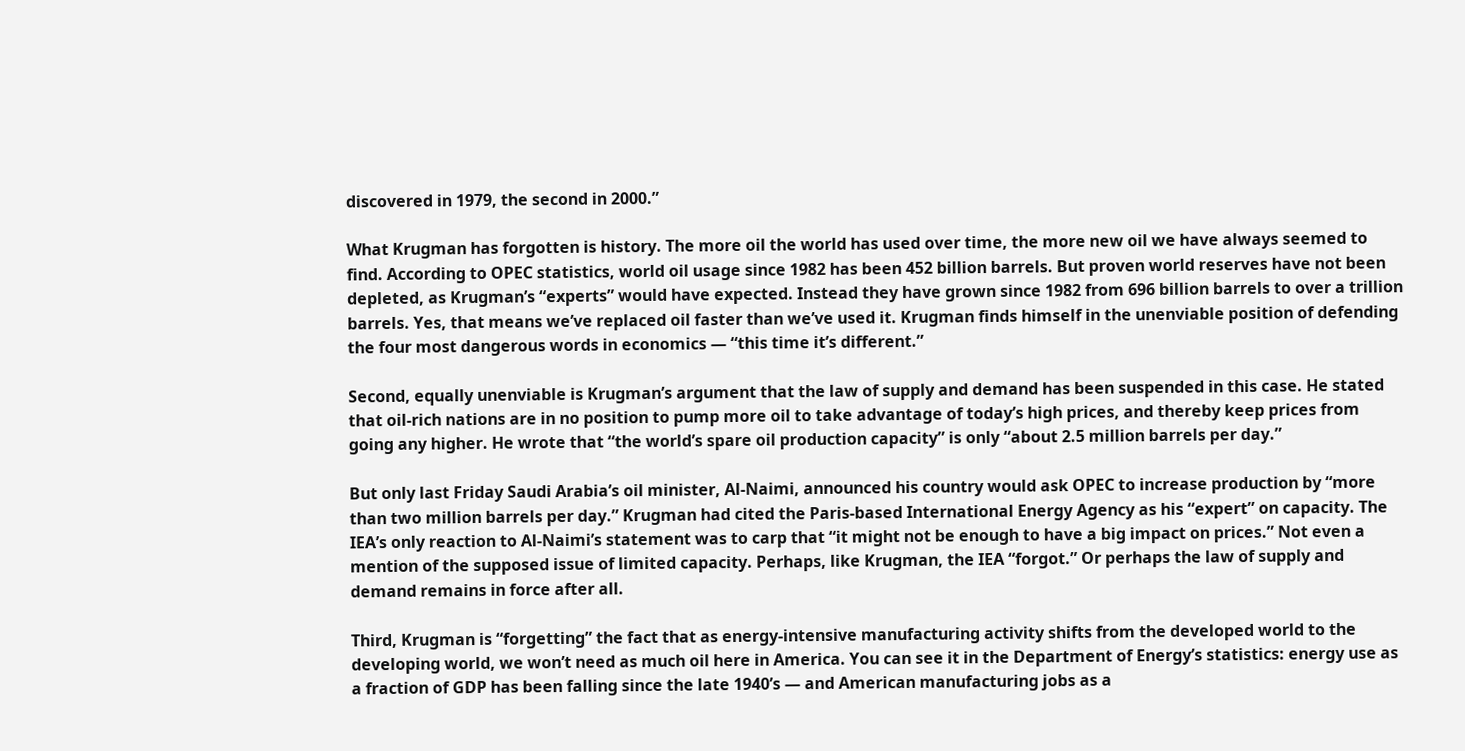discovered in 1979, the second in 2000.”

What Krugman has forgotten is history. The more oil the world has used over time, the more new oil we have always seemed to find. According to OPEC statistics, world oil usage since 1982 has been 452 billion barrels. But proven world reserves have not been depleted, as Krugman’s “experts” would have expected. Instead they have grown since 1982 from 696 billion barrels to over a trillion barrels. Yes, that means we’ve replaced oil faster than we’ve used it. Krugman finds himself in the unenviable position of defending the four most dangerous words in economics — “this time it’s different.”

Second, equally unenviable is Krugman’s argument that the law of supply and demand has been suspended in this case. He stated that oil-rich nations are in no position to pump more oil to take advantage of today’s high prices, and thereby keep prices from going any higher. He wrote that “the world’s spare oil production capacity” is only “about 2.5 million barrels per day.”

But only last Friday Saudi Arabia’s oil minister, Al-Naimi, announced his country would ask OPEC to increase production by “more than two million barrels per day.” Krugman had cited the Paris-based International Energy Agency as his “expert” on capacity. The IEA’s only reaction to Al-Naimi’s statement was to carp that “it might not be enough to have a big impact on prices.” Not even a mention of the supposed issue of limited capacity. Perhaps, like Krugman, the IEA “forgot.” Or perhaps the law of supply and demand remains in force after all.

Third, Krugman is “forgetting” the fact that as energy-intensive manufacturing activity shifts from the developed world to the developing world, we won’t need as much oil here in America. You can see it in the Department of Energy’s statistics: energy use as a fraction of GDP has been falling since the late 1940’s — and American manufacturing jobs as a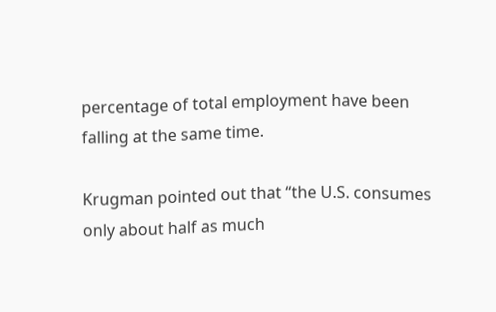percentage of total employment have been falling at the same time.

Krugman pointed out that “the U.S. consumes only about half as much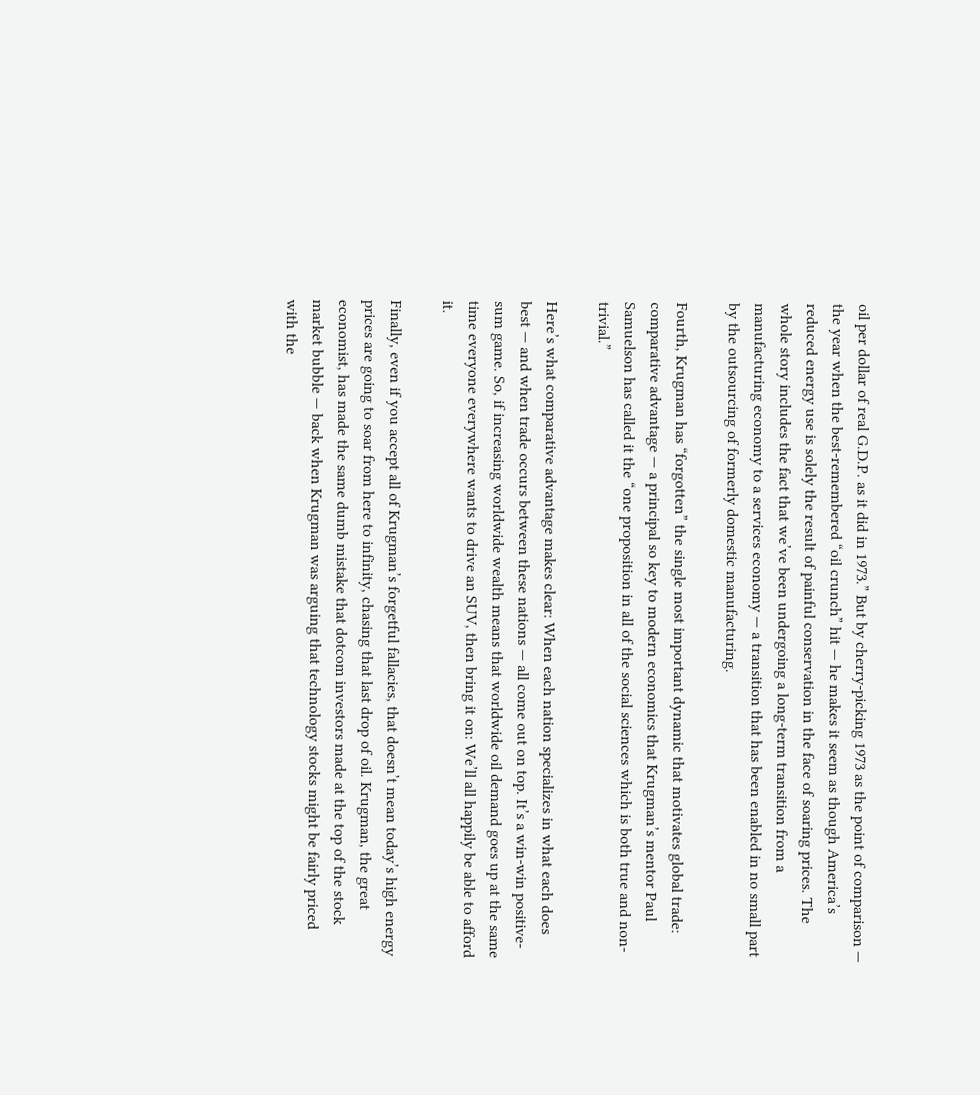oil per dollar of real G.D.P. as it did in 1973.” But by cherry-picking 1973 as the point of comparison — the year when the best-remembered “oil crunch” hit — he makes it seem as though America’s reduced energy use is solely the result of painful conservation in the face of soaring prices. The whole story includes the fact that we’ve been undergoing a long-term transition from a manufacturing economy to a services economy — a transition that has been enabled in no small part by the outsourcing of formerly domestic manufacturing.

Fourth, Krugman has “forgotten” the single most important dynamic that motivates global trade: comparative advantage — a principal so key to modern economics that Krugman’s mentor Paul Samuelson has called it the “one proposition in all of the social sciences which is both true and non-trivial.”

Here’s what comparative advantage makes clear: When each nation specializes in what each does best — and when trade occurs between these nations — all come out on top. It’s a win-win positive-sum game. So, if increasing worldwide wealth means that worldwide oil demand goes up at the same time everyone everywhere wants to drive an SUV, then bring it on: We’ll all happily be able to afford it.

Finally, even if you accept all of Krugman’s forgetful fallacies, that doesn’t mean today’s high energy prices are going to soar from here to infinity, chasing that last drop of oil. Krugman, the great economist, has made the same dumb mistake that dotcom investors made at the top of the stock market bubble — back when Krugman was arguing that technology stocks might be fairly priced with the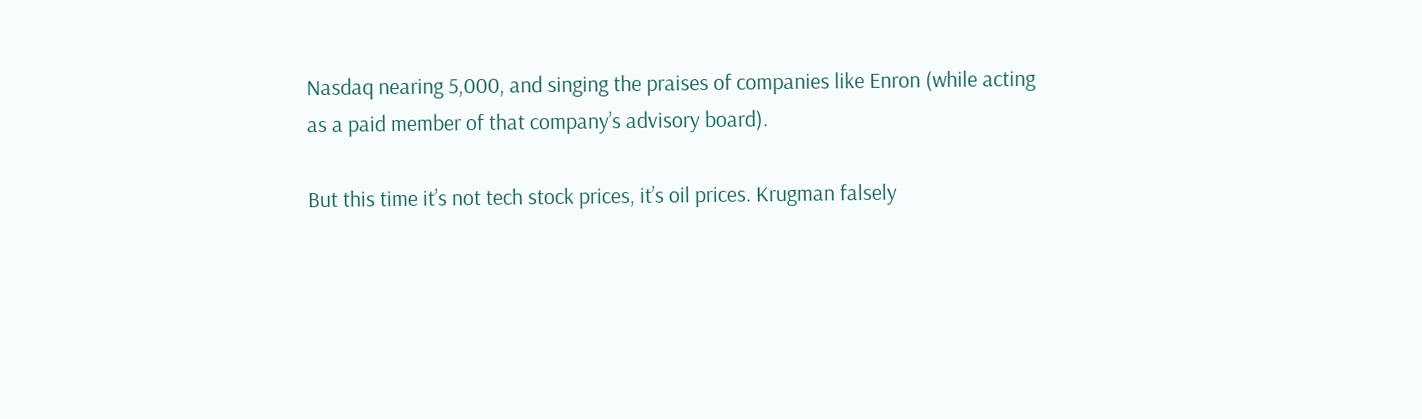Nasdaq nearing 5,000, and singing the praises of companies like Enron (while acting as a paid member of that company’s advisory board).

But this time it’s not tech stock prices, it’s oil prices. Krugman falsely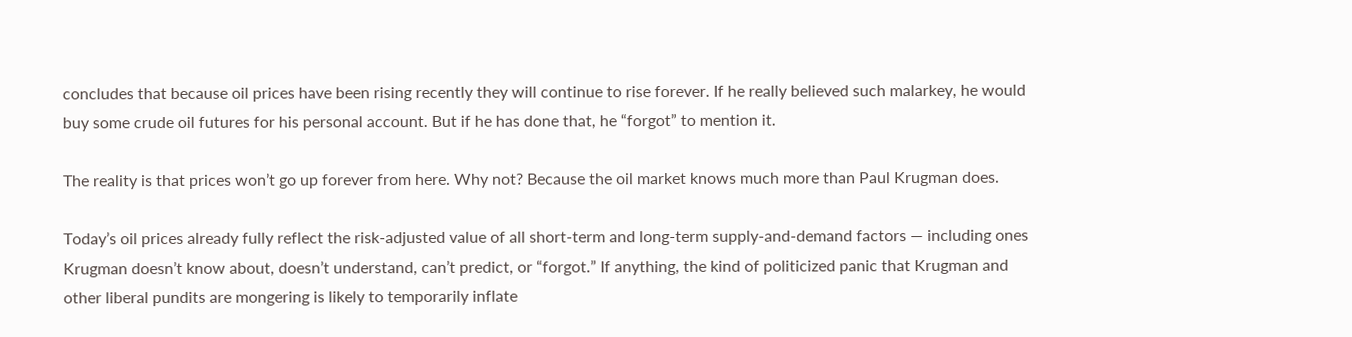concludes that because oil prices have been rising recently they will continue to rise forever. If he really believed such malarkey, he would buy some crude oil futures for his personal account. But if he has done that, he “forgot” to mention it.

The reality is that prices won’t go up forever from here. Why not? Because the oil market knows much more than Paul Krugman does.

Today’s oil prices already fully reflect the risk-adjusted value of all short-term and long-term supply-and-demand factors — including ones Krugman doesn’t know about, doesn’t understand, can’t predict, or “forgot.” If anything, the kind of politicized panic that Krugman and other liberal pundits are mongering is likely to temporarily inflate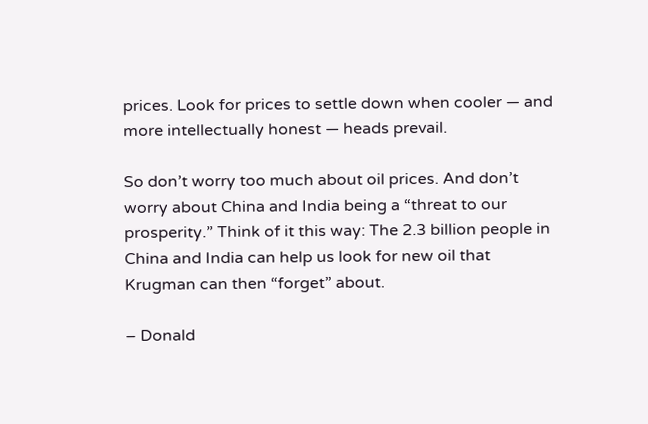prices. Look for prices to settle down when cooler — and more intellectually honest — heads prevail.

So don’t worry too much about oil prices. And don’t worry about China and India being a “threat to our prosperity.” Think of it this way: The 2.3 billion people in China and India can help us look for new oil that Krugman can then “forget” about.

– Donald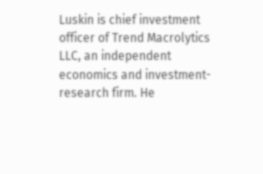Luskin is chief investment officer of Trend Macrolytics LLC, an independent economics and investment-research firm. He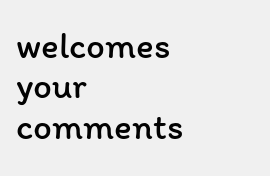welcomes your comments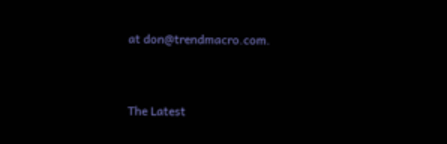at don@trendmacro.com.


The Latest